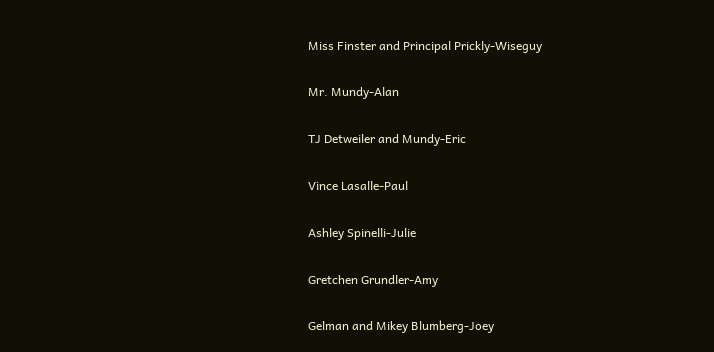Miss Finster and Principal Prickly-Wiseguy

Mr. Mundy-Alan

TJ Detweiler and Mundy-Eric

Vince Lasalle-Paul

Ashley Spinelli-Julie

Gretchen Grundler-Amy

Gelman and Mikey Blumberg-Joey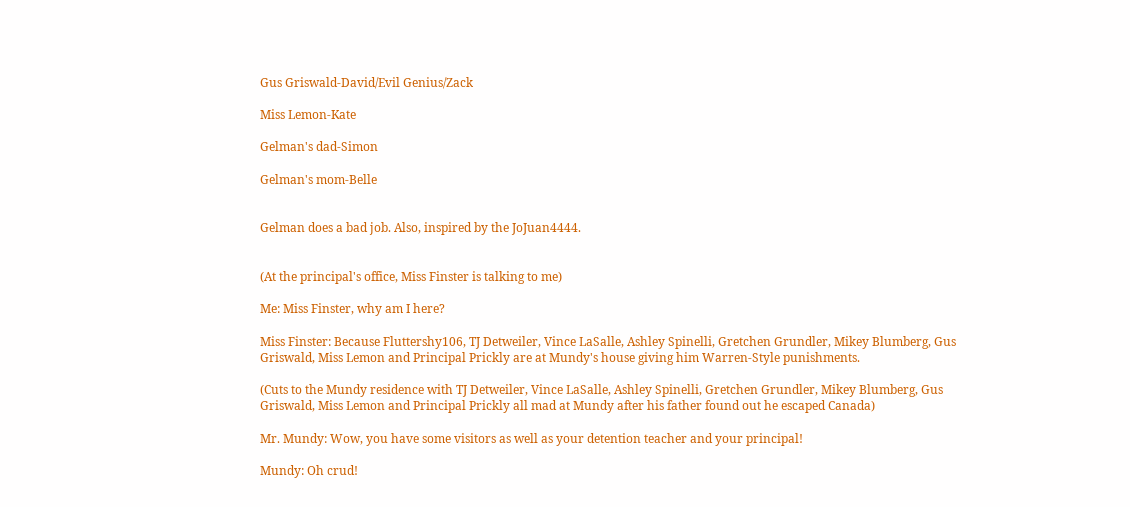Gus Griswald-David/Evil Genius/Zack

Miss Lemon-Kate

Gelman's dad-Simon

Gelman's mom-Belle


Gelman does a bad job. Also, inspired by the JoJuan4444.


(At the principal's office, Miss Finster is talking to me)

Me: Miss Finster, why am I here?

Miss Finster: Because Fluttershy106, TJ Detweiler, Vince LaSalle, Ashley Spinelli, Gretchen Grundler, Mikey Blumberg, Gus Griswald, Miss Lemon and Principal Prickly are at Mundy's house giving him Warren-Style punishments.

(Cuts to the Mundy residence with TJ Detweiler, Vince LaSalle, Ashley Spinelli, Gretchen Grundler, Mikey Blumberg, Gus Griswald, Miss Lemon and Principal Prickly all mad at Mundy after his father found out he escaped Canada)

Mr. Mundy: Wow, you have some visitors as well as your detention teacher and your principal!

Mundy: Oh crud!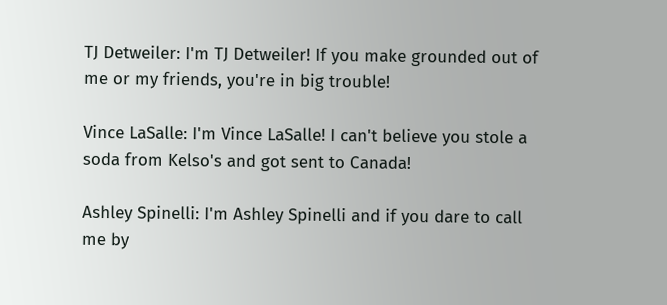TJ Detweiler: I'm TJ Detweiler! If you make grounded out of me or my friends, you're in big trouble!

Vince LaSalle: I'm Vince LaSalle! I can't believe you stole a soda from Kelso's and got sent to Canada!

Ashley Spinelli: I'm Ashley Spinelli and if you dare to call me by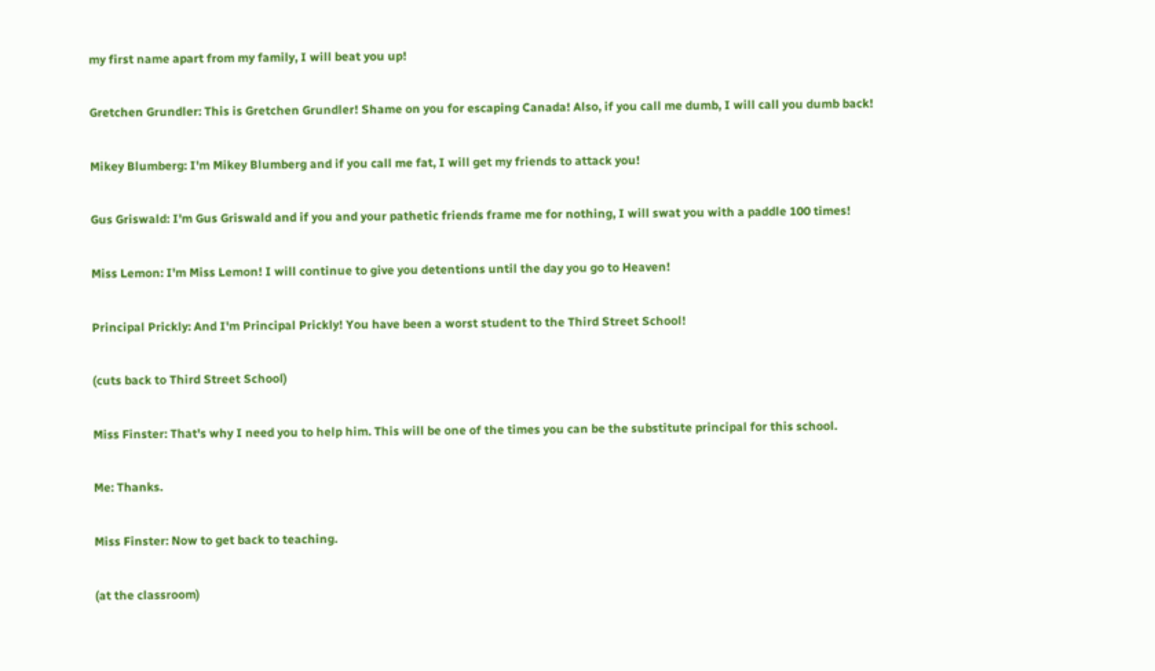my first name apart from my family, I will beat you up!

Gretchen Grundler: This is Gretchen Grundler! Shame on you for escaping Canada! Also, if you call me dumb, I will call you dumb back!

Mikey Blumberg: I'm Mikey Blumberg and if you call me fat, I will get my friends to attack you!

Gus Griswald: I'm Gus Griswald and if you and your pathetic friends frame me for nothing, I will swat you with a paddle 100 times!

Miss Lemon: I'm Miss Lemon! I will continue to give you detentions until the day you go to Heaven!

Principal Prickly: And I'm Principal Prickly! You have been a worst student to the Third Street School!

(cuts back to Third Street School)

Miss Finster: That's why I need you to help him. This will be one of the times you can be the substitute principal for this school.

Me: Thanks.

Miss Finster: Now to get back to teaching.

(at the classroom)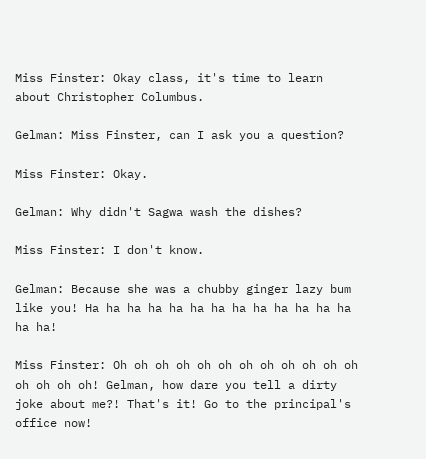Miss Finster: Okay class, it's time to learn about Christopher Columbus.

Gelman: Miss Finster, can I ask you a question?

Miss Finster: Okay.

Gelman: Why didn't Sagwa wash the dishes?

Miss Finster: I don't know.

Gelman: Because she was a chubby ginger lazy bum like you! Ha ha ha ha ha ha ha ha ha ha ha ha ha ha ha!

Miss Finster: Oh oh oh oh oh oh oh oh oh oh oh oh oh oh oh oh! Gelman, how dare you tell a dirty joke about me?! That's it! Go to the principal's office now!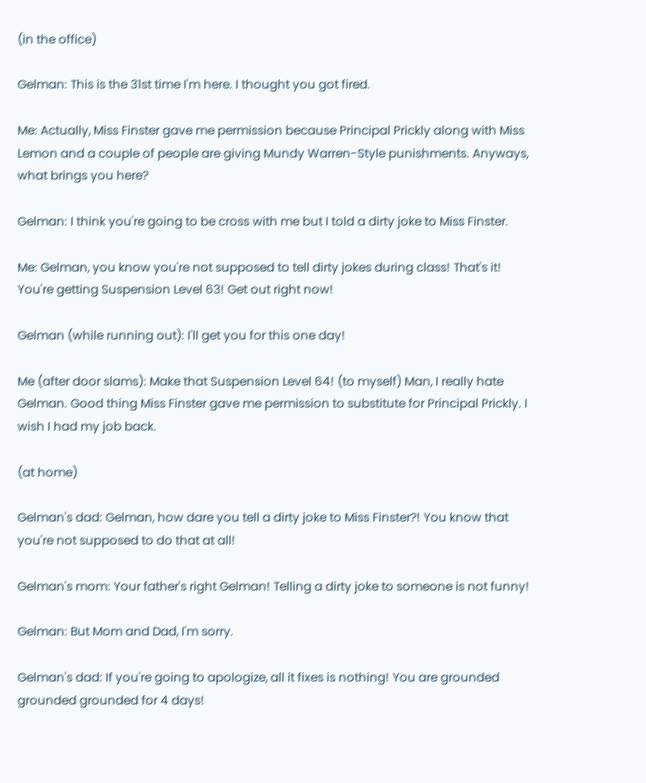(in the office)

Gelman: This is the 31st time I'm here. I thought you got fired.

Me: Actually, Miss Finster gave me permission because Principal Prickly along with Miss Lemon and a couple of people are giving Mundy Warren-Style punishments. Anyways, what brings you here?

Gelman: I think you're going to be cross with me but I told a dirty joke to Miss Finster.

Me: Gelman, you know you're not supposed to tell dirty jokes during class! That's it! You're getting Suspension Level 63! Get out right now!

Gelman (while running out): I'll get you for this one day!

Me (after door slams): Make that Suspension Level 64! (to myself) Man, I really hate Gelman. Good thing Miss Finster gave me permission to substitute for Principal Prickly. I wish I had my job back.

(at home)

Gelman's dad: Gelman, how dare you tell a dirty joke to Miss Finster?! You know that you're not supposed to do that at all!

Gelman's mom: Your father's right Gelman! Telling a dirty joke to someone is not funny!

Gelman: But Mom and Dad, I'm sorry.

Gelman's dad: If you're going to apologize, all it fixes is nothing! You are grounded grounded grounded for 4 days!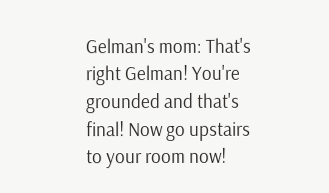Gelman's mom: That's right Gelman! You're grounded and that's final! Now go upstairs to your room now!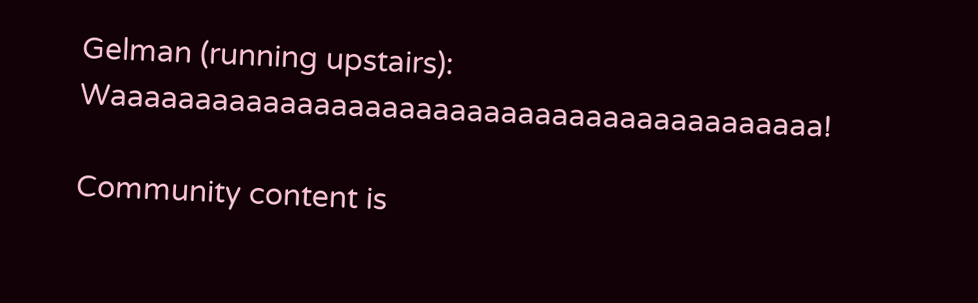Gelman (running upstairs): Waaaaaaaaaaaaaaaaaaaaaaaaaaaaaaaaaaaaaaaaaa!

Community content is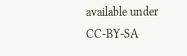available under CC-BY-SA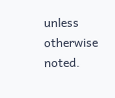unless otherwise noted.